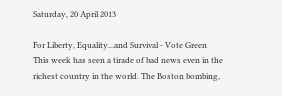Saturday, 20 April 2013

For Liberty, Equality...and Survival - Vote Green
This week has seen a tirade of bad news even in the richest country in the world. The Boston bombing,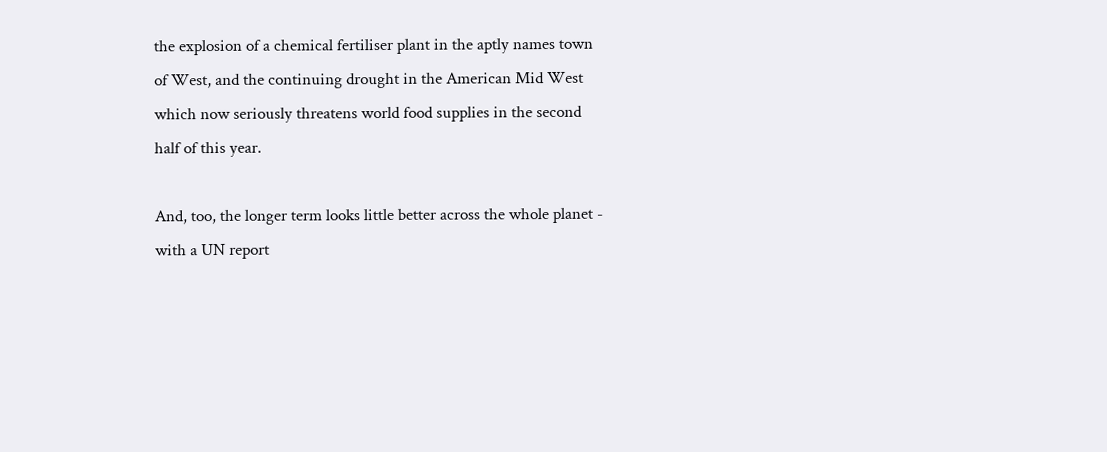the explosion of a chemical fertiliser plant in the aptly names town of West, and the continuing drought in the American Mid West which now seriously threatens world food supplies in the second half of this year.

And, too, the longer term looks little better across the whole planet - with a UN report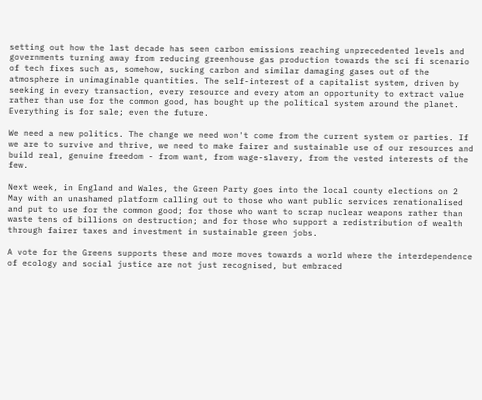setting out how the last decade has seen carbon emissions reaching unprecedented levels and governments turning away from reducing greenhouse gas production towards the sci fi scenario of tech fixes such as, somehow, sucking carbon and similar damaging gases out of the atmosphere in unimaginable quantities. The self-interest of a capitalist system, driven by seeking in every transaction, every resource and every atom an opportunity to extract value rather than use for the common good, has bought up the political system around the planet. Everything is for sale; even the future.

We need a new politics. The change we need won't come from the current system or parties. If we are to survive and thrive, we need to make fairer and sustainable use of our resources and build real, genuine freedom - from want, from wage-slavery, from the vested interests of the few.

Next week, in England and Wales, the Green Party goes into the local county elections on 2 May with an unashamed platform calling out to those who want public services renationalised and put to use for the common good; for those who want to scrap nuclear weapons rather than waste tens of billions on destruction; and for those who support a redistribution of wealth through fairer taxes and investment in sustainable green jobs.

A vote for the Greens supports these and more moves towards a world where the interdependence of ecology and social justice are not just recognised, but embraced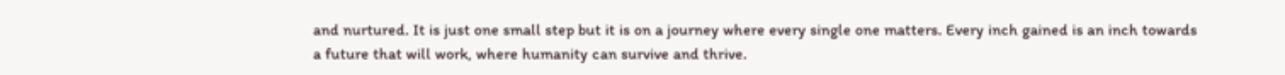and nurtured. It is just one small step but it is on a journey where every single one matters. Every inch gained is an inch towards a future that will work, where humanity can survive and thrive.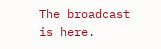The broadcast is here.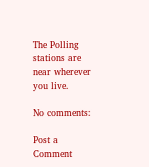The Polling stations are near wherever you live.

No comments:

Post a Comment